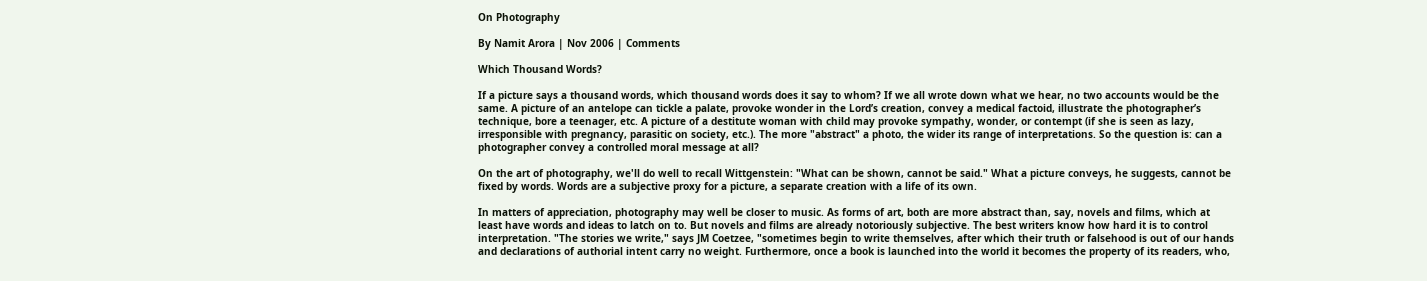On Photography

By Namit Arora | Nov 2006 | Comments

Which Thousand Words?

If a picture says a thousand words, which thousand words does it say to whom? If we all wrote down what we hear, no two accounts would be the same. A picture of an antelope can tickle a palate, provoke wonder in the Lord’s creation, convey a medical factoid, illustrate the photographer’s technique, bore a teenager, etc. A picture of a destitute woman with child may provoke sympathy, wonder, or contempt (if she is seen as lazy, irresponsible with pregnancy, parasitic on society, etc.). The more "abstract" a photo, the wider its range of interpretations. So the question is: can a photographer convey a controlled moral message at all?

On the art of photography, we'll do well to recall Wittgenstein: "What can be shown, cannot be said." What a picture conveys, he suggests, cannot be fixed by words. Words are a subjective proxy for a picture, a separate creation with a life of its own.

In matters of appreciation, photography may well be closer to music. As forms of art, both are more abstract than, say, novels and films, which at least have words and ideas to latch on to. But novels and films are already notoriously subjective. The best writers know how hard it is to control interpretation. "The stories we write," says JM Coetzee, "sometimes begin to write themselves, after which their truth or falsehood is out of our hands and declarations of authorial intent carry no weight. Furthermore, once a book is launched into the world it becomes the property of its readers, who,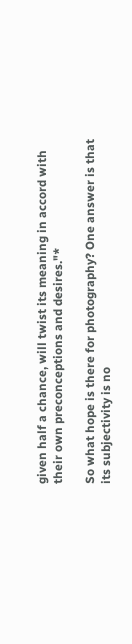given half a chance, will twist its meaning in accord with their own preconceptions and desires."*

So what hope is there for photography? One answer is that its subjectivity is no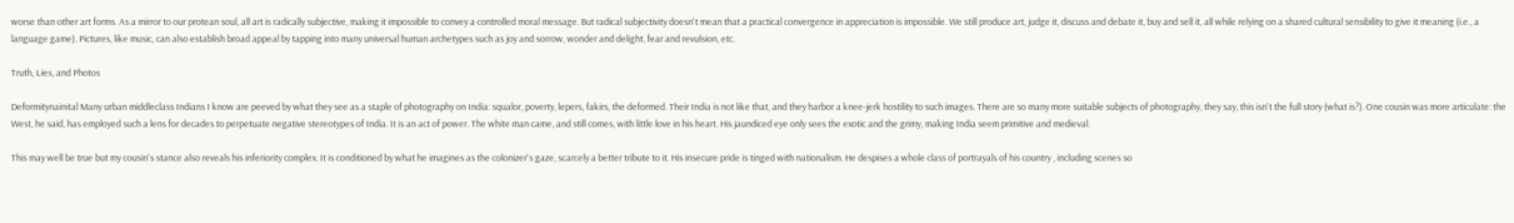worse than other art forms. As a mirror to our protean soul, all art is radically subjective, making it impossible to convey a controlled moral message. But radical subjectivity doesn't mean that a practical convergence in appreciation is impossible. We still produce art, judge it, discuss and debate it, buy and sell it, all while relying on a shared cultural sensibility to give it meaning (i.e., a language game). Pictures, like music, can also establish broad appeal by tapping into many universal human archetypes such as joy and sorrow, wonder and delight, fear and revulsion, etc.

Truth, Lies, and Photos

Deformitynainital Many urban middleclass Indians I know are peeved by what they see as a staple of photography on India: squalor, poverty, lepers, fakirs, the deformed. Their India is not like that, and they harbor a knee-jerk hostility to such images. There are so many more suitable subjects of photography, they say, this isn't the full story (what is?). One cousin was more articulate: the West, he said, has employed such a lens for decades to perpetuate negative stereotypes of India. It is an act of power. The white man came, and still comes, with little love in his heart. His jaundiced eye only sees the exotic and the grimy, making India seem primitive and medieval.

This may well be true but my cousin's stance also reveals his inferiority complex. It is conditioned by what he imagines as the colonizer's gaze, scarcely a better tribute to it. His insecure pride is tinged with nationalism. He despises a whole class of portrayals of his country , including scenes so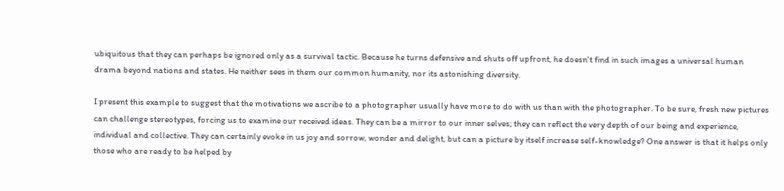ubiquitous that they can perhaps be ignored only as a survival tactic. Because he turns defensive and shuts off upfront, he doesn't find in such images a universal human drama beyond nations and states. He neither sees in them our common humanity, nor its astonishing diversity.

I present this example to suggest that the motivations we ascribe to a photographer usually have more to do with us than with the photographer. To be sure, fresh new pictures can challenge stereotypes, forcing us to examine our received ideas. They can be a mirror to our inner selves; they can reflect the very depth of our being and experience, individual and collective. They can certainly evoke in us joy and sorrow, wonder and delight, but can a picture by itself increase self-knowledge? One answer is that it helps only those who are ready to be helped by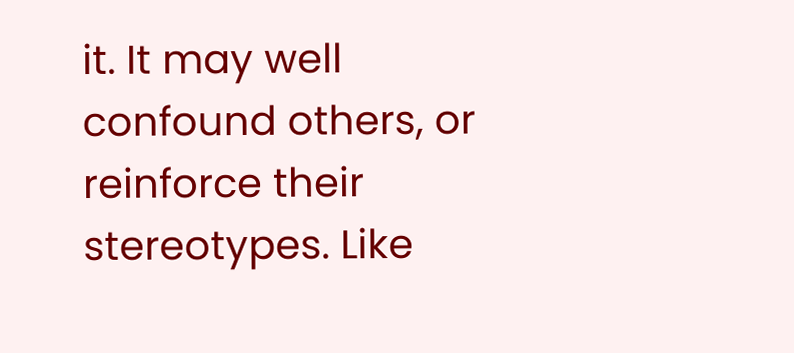it. It may well confound others, or reinforce their stereotypes. Like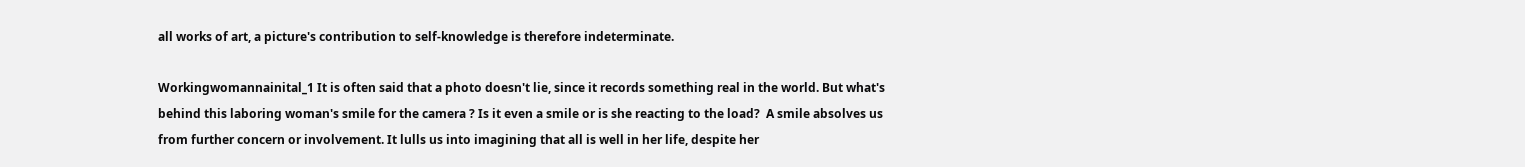all works of art, a picture's contribution to self-knowledge is therefore indeterminate.

Workingwomannainital_1 It is often said that a photo doesn't lie, since it records something real in the world. But what's behind this laboring woman's smile for the camera ? Is it even a smile or is she reacting to the load?  A smile absolves us from further concern or involvement. It lulls us into imagining that all is well in her life, despite her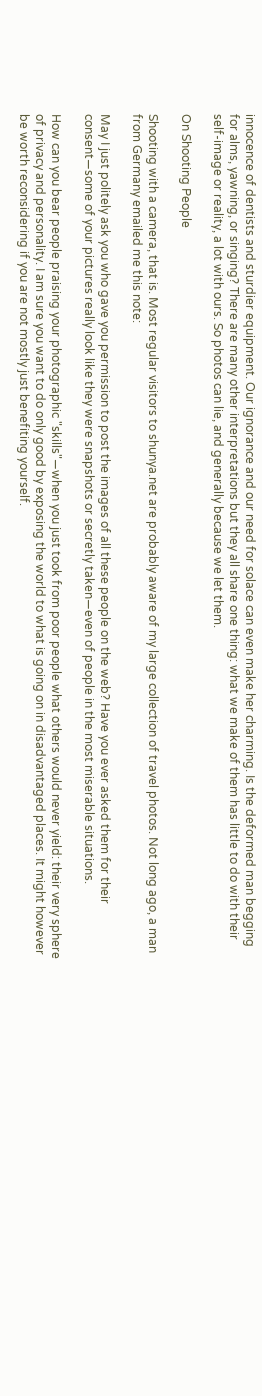innocence of dentists and sturdier equipment. Our ignorance and our need for solace can even make her charming. Is the deformed man begging for alms, yawning, or singing? There are many other interpretations but they all share one thing: what we make of them has little to do with their self-image or reality, a lot with ours. So photos can lie, and generally because we let them.

On Shooting People

Shooting with a camera, that is. Most regular visitors to shunya.net are probably aware of my large collection of travel photos. Not long ago, a man from Germany emailed me this note:

May I just politely ask you who gave you permission to post the images of all these people on the web? Have you ever asked them for their consent—some of your pictures really look like they were snapshots or secretly taken—even of people in the most miserable situations.

How can you bear people praising your photographic "skills"—when you just took from poor people what others would never yield: their very sphere of privacy and personality. I am sure you want to do only good by exposing the world to what is going on in disadvantaged places. It might however be worth reconsidering if you are not mostly just benefiting yourself.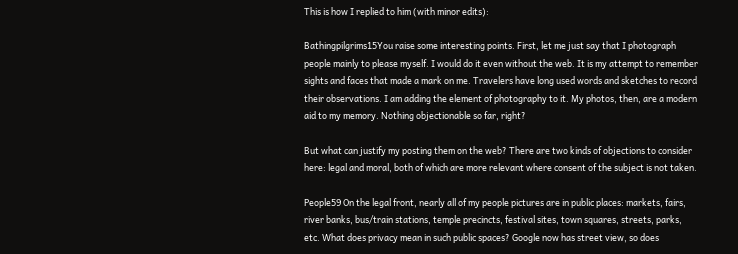This is how I replied to him (with minor edits):

Bathingpilgrims15You raise some interesting points. First, let me just say that I photograph people mainly to please myself. I would do it even without the web. It is my attempt to remember sights and faces that made a mark on me. Travelers have long used words and sketches to record their observations. I am adding the element of photography to it. My photos, then, are a modern aid to my memory. Nothing objectionable so far, right?

But what can justify my posting them on the web? There are two kinds of objections to consider here: legal and moral, both of which are more relevant where consent of the subject is not taken.

People59 On the legal front, nearly all of my people pictures are in public places: markets, fairs, river banks, bus/train stations, temple precincts, festival sites, town squares, streets, parks, etc. What does privacy mean in such public spaces? Google now has street view, so does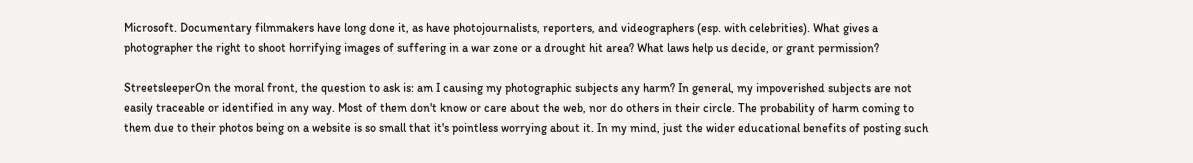Microsoft. Documentary filmmakers have long done it, as have photojournalists, reporters, and videographers (esp. with celebrities). What gives a photographer the right to shoot horrifying images of suffering in a war zone or a drought hit area? What laws help us decide, or grant permission?

StreetsleeperOn the moral front, the question to ask is: am I causing my photographic subjects any harm? In general, my impoverished subjects are not easily traceable or identified in any way. Most of them don't know or care about the web, nor do others in their circle. The probability of harm coming to them due to their photos being on a website is so small that it's pointless worrying about it. In my mind, just the wider educational benefits of posting such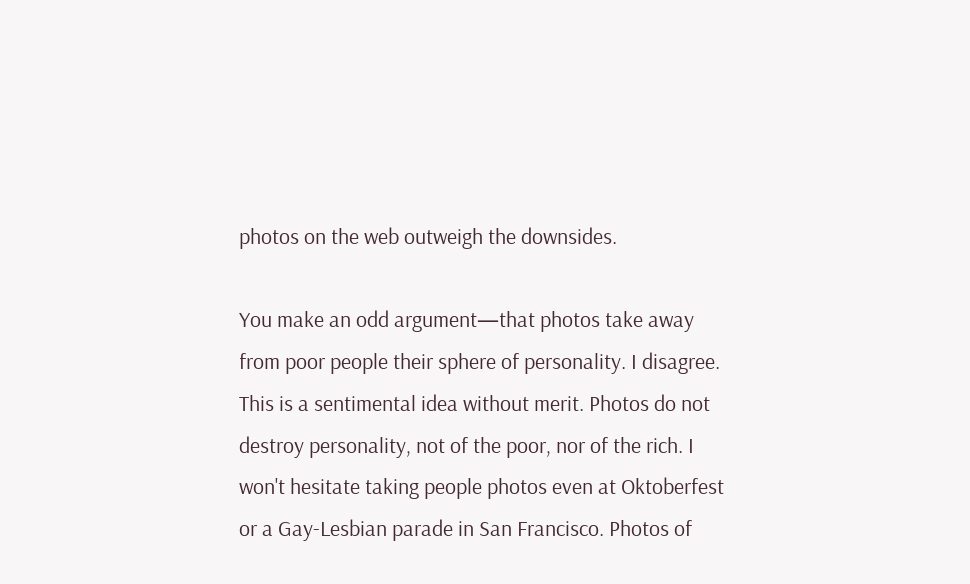photos on the web outweigh the downsides.

You make an odd argument—that photos take away from poor people their sphere of personality. I disagree. This is a sentimental idea without merit. Photos do not destroy personality, not of the poor, nor of the rich. I won't hesitate taking people photos even at Oktoberfest or a Gay-Lesbian parade in San Francisco. Photos of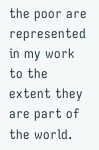the poor are represented in my work to the extent they are part of the world.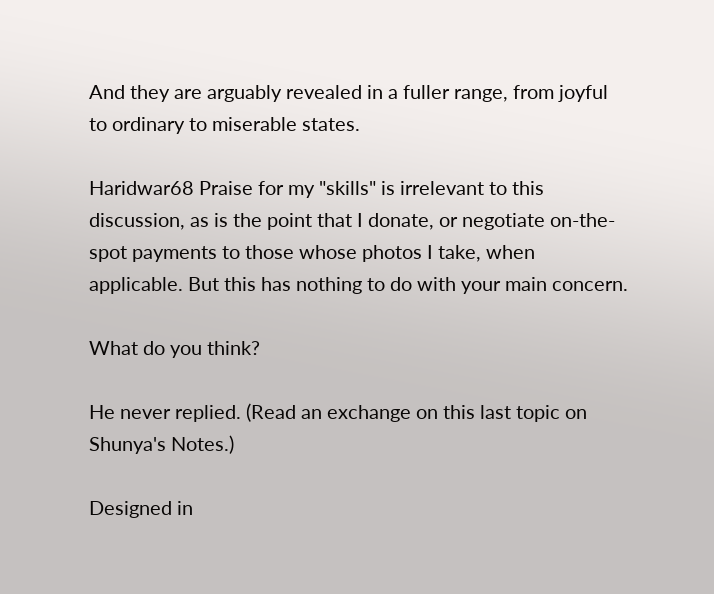And they are arguably revealed in a fuller range, from joyful to ordinary to miserable states.

Haridwar68 Praise for my "skills" is irrelevant to this discussion, as is the point that I donate, or negotiate on-the-spot payments to those whose photos I take, when applicable. But this has nothing to do with your main concern.

What do you think?

He never replied. (Read an exchange on this last topic on Shunya's Notes.)

Designed in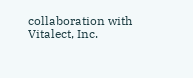collaboration with Vitalect, Inc.